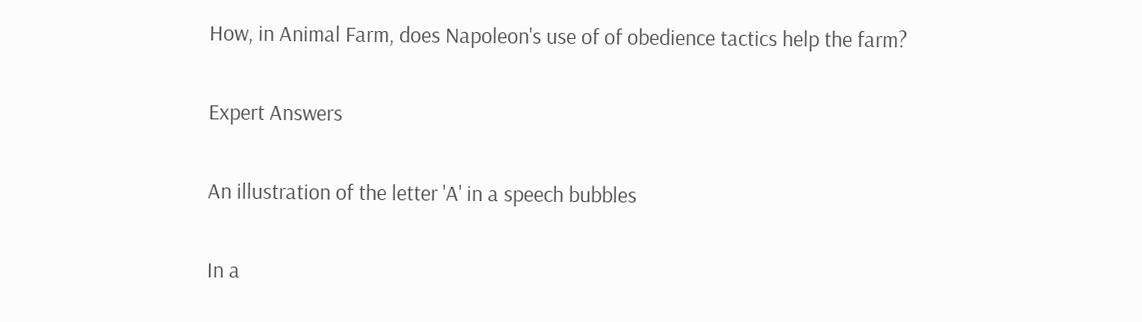How, in Animal Farm, does Napoleon's use of of obedience tactics help the farm?

Expert Answers

An illustration of the letter 'A' in a speech bubbles

In a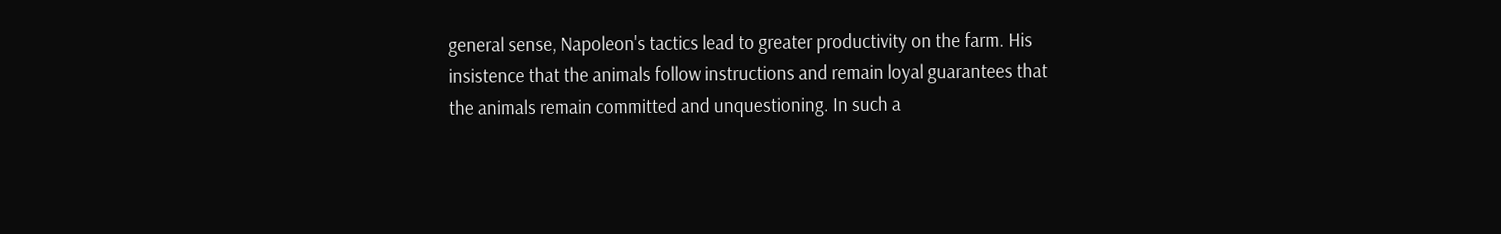general sense, Napoleon's tactics lead to greater productivity on the farm. His insistence that the animals follow instructions and remain loyal guarantees that the animals remain committed and unquestioning. In such a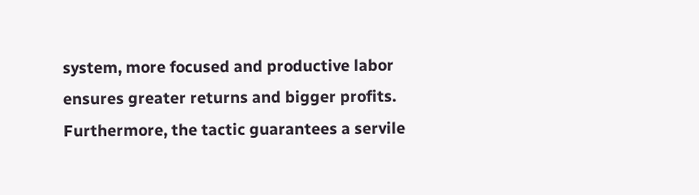system, more focused and productive labor ensures greater returns and bigger profits. Furthermore, the tactic guarantees a servile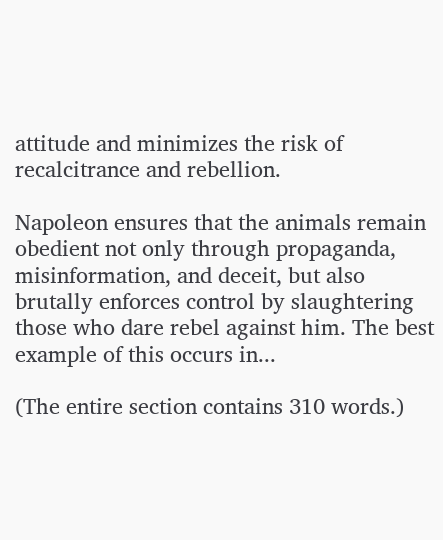attitude and minimizes the risk of recalcitrance and rebellion.

Napoleon ensures that the animals remain obedient not only through propaganda, misinformation, and deceit, but also brutally enforces control by slaughtering those who dare rebel against him. The best example of this occurs in...

(The entire section contains 310 words.)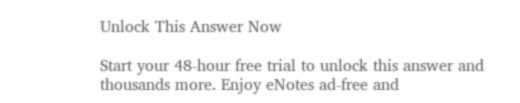Unlock This Answer Now

Start your 48-hour free trial to unlock this answer and thousands more. Enjoy eNotes ad-free and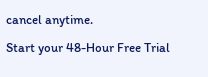cancel anytime.

Start your 48-Hour Free Trial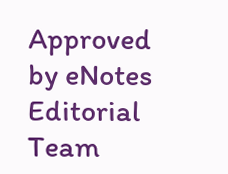Approved by eNotes Editorial Team